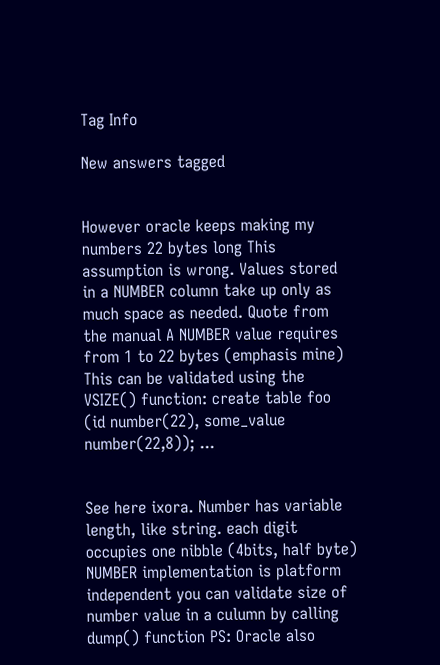Tag Info

New answers tagged


However oracle keeps making my numbers 22 bytes long This assumption is wrong. Values stored in a NUMBER column take up only as much space as needed. Quote from the manual A NUMBER value requires from 1 to 22 bytes (emphasis mine) This can be validated using the VSIZE() function: create table foo (id number(22), some_value number(22,8)); ...


See here ixora. Number has variable length, like string. each digit occupies one nibble (4bits, half byte) NUMBER implementation is platform independent you can validate size of number value in a culumn by calling dump() function PS: Oracle also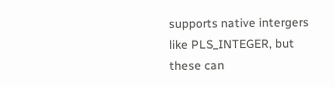supports native intergers like PLS_INTEGER, but these can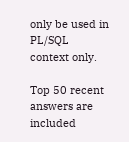only be used in PL/SQL context only.

Top 50 recent answers are included